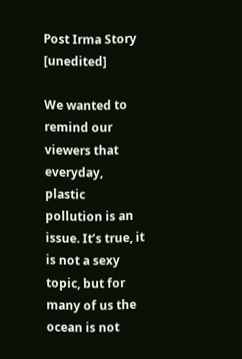Post Irma Story [unedited]

We wanted to remind our viewers that everyday, plastic pollution is an issue. It’s true, it is not a sexy topic, but for many of us the ocean is not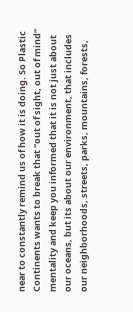near to constantly remind us of how it is doing. So Plastic Continents wants to break that “out of sight, out of mind” mentality and keep you informed that it is not just about our oceans, but its about our environment, that includes our neighborhoods, streets, parks, mountains, forests,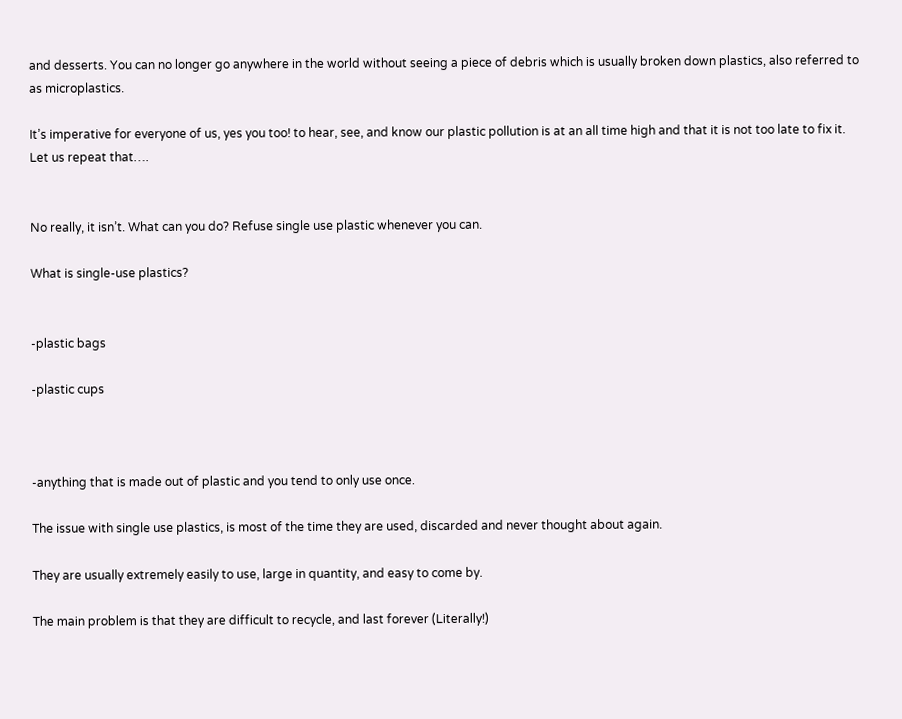and desserts. You can no longer go anywhere in the world without seeing a piece of debris which is usually broken down plastics, also referred to as microplastics.

It’s imperative for everyone of us, yes you too! to hear, see, and know our plastic pollution is at an all time high and that it is not too late to fix it. Let us repeat that….


No really, it isn’t. What can you do? Refuse single use plastic whenever you can.

What is single-use plastics?


-plastic bags

-plastic cups



-anything that is made out of plastic and you tend to only use once.

The issue with single use plastics, is most of the time they are used, discarded and never thought about again.

They are usually extremely easily to use, large in quantity, and easy to come by.

The main problem is that they are difficult to recycle, and last forever (Literally!)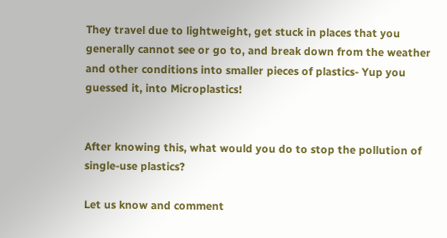They travel due to lightweight, get stuck in places that you generally cannot see or go to, and break down from the weather and other conditions into smaller pieces of plastics- Yup you guessed it, into Microplastics!


After knowing this, what would you do to stop the pollution of single-use plastics?

Let us know and comment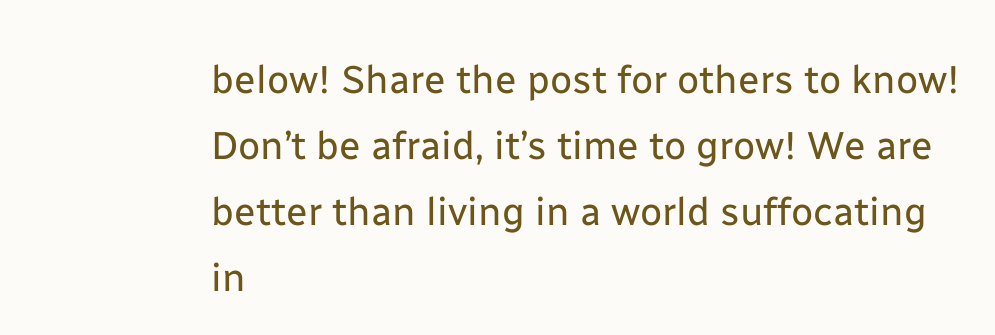below! Share the post for others to know! Don’t be afraid, it’s time to grow! We are better than living in a world suffocating in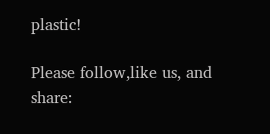plastic!

Please follow,like us, and share: